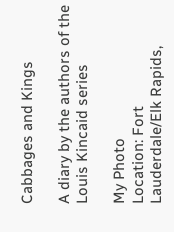Cabbages and Kings

A diary by the authors of the Louis Kincaid series

My Photo
Location: Fort Lauderdale/Elk Rapids,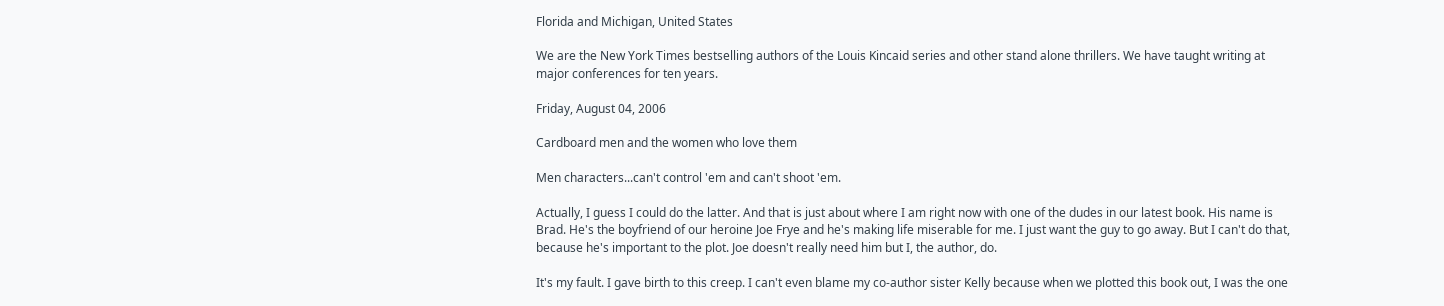Florida and Michigan, United States

We are the New York Times bestselling authors of the Louis Kincaid series and other stand alone thrillers. We have taught writing at major conferences for ten years.

Friday, August 04, 2006

Cardboard men and the women who love them

Men characters...can't control 'em and can't shoot 'em.

Actually, I guess I could do the latter. And that is just about where I am right now with one of the dudes in our latest book. His name is Brad. He's the boyfriend of our heroine Joe Frye and he's making life miserable for me. I just want the guy to go away. But I can't do that, because he's important to the plot. Joe doesn't really need him but I, the author, do.

It's my fault. I gave birth to this creep. I can't even blame my co-author sister Kelly because when we plotted this book out, I was the one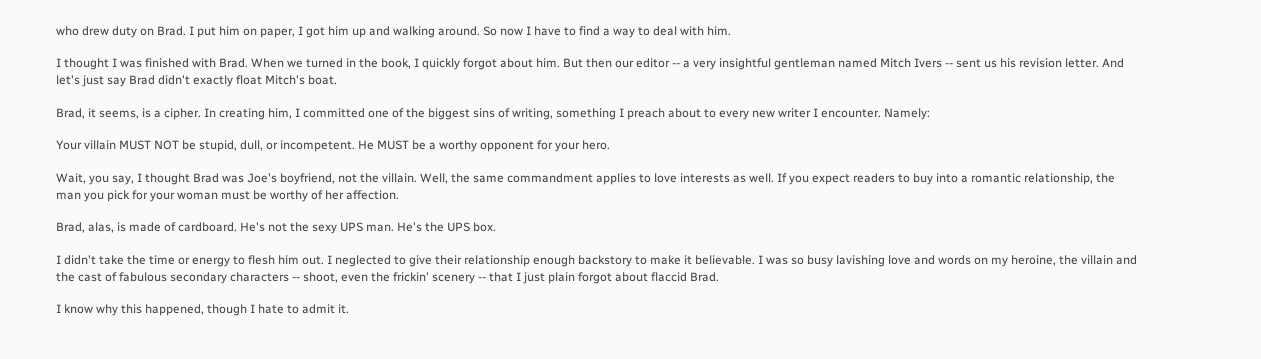who drew duty on Brad. I put him on paper, I got him up and walking around. So now I have to find a way to deal with him.

I thought I was finished with Brad. When we turned in the book, I quickly forgot about him. But then our editor -- a very insightful gentleman named Mitch Ivers -- sent us his revision letter. And let's just say Brad didn't exactly float Mitch's boat.

Brad, it seems, is a cipher. In creating him, I committed one of the biggest sins of writing, something I preach about to every new writer I encounter. Namely:

Your villain MUST NOT be stupid, dull, or incompetent. He MUST be a worthy opponent for your hero.

Wait, you say, I thought Brad was Joe's boyfriend, not the villain. Well, the same commandment applies to love interests as well. If you expect readers to buy into a romantic relationship, the man you pick for your woman must be worthy of her affection.

Brad, alas, is made of cardboard. He's not the sexy UPS man. He's the UPS box.

I didn't take the time or energy to flesh him out. I neglected to give their relationship enough backstory to make it believable. I was so busy lavishing love and words on my heroine, the villain and the cast of fabulous secondary characters -- shoot, even the frickin' scenery -- that I just plain forgot about flaccid Brad.

I know why this happened, though I hate to admit it.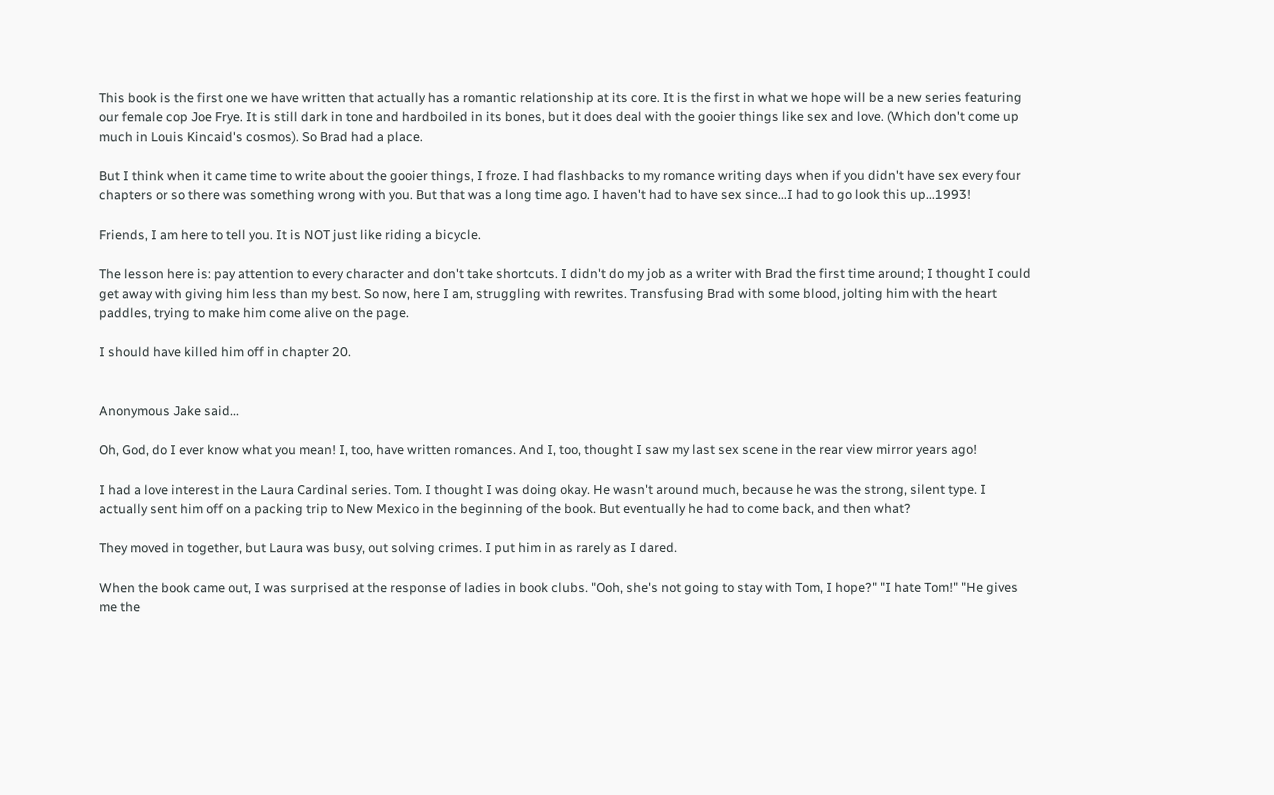This book is the first one we have written that actually has a romantic relationship at its core. It is the first in what we hope will be a new series featuring our female cop Joe Frye. It is still dark in tone and hardboiled in its bones, but it does deal with the gooier things like sex and love. (Which don't come up much in Louis Kincaid's cosmos). So Brad had a place.

But I think when it came time to write about the gooier things, I froze. I had flashbacks to my romance writing days when if you didn't have sex every four chapters or so there was something wrong with you. But that was a long time ago. I haven't had to have sex since...I had to go look this up...1993!

Friends, I am here to tell you. It is NOT just like riding a bicycle.

The lesson here is: pay attention to every character and don't take shortcuts. I didn't do my job as a writer with Brad the first time around; I thought I could get away with giving him less than my best. So now, here I am, struggling with rewrites. Transfusing Brad with some blood, jolting him with the heart paddles, trying to make him come alive on the page.

I should have killed him off in chapter 20.


Anonymous Jake said...

Oh, God, do I ever know what you mean! I, too, have written romances. And I, too, thought I saw my last sex scene in the rear view mirror years ago!

I had a love interest in the Laura Cardinal series. Tom. I thought I was doing okay. He wasn't around much, because he was the strong, silent type. I actually sent him off on a packing trip to New Mexico in the beginning of the book. But eventually he had to come back, and then what?

They moved in together, but Laura was busy, out solving crimes. I put him in as rarely as I dared.

When the book came out, I was surprised at the response of ladies in book clubs. "Ooh, she's not going to stay with Tom, I hope?" "I hate Tom!" "He gives me the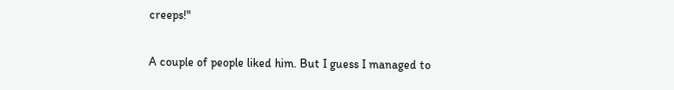creeps!"

A couple of people liked him. But I guess I managed to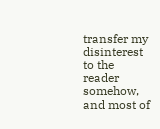transfer my disinterest to the reader somehow, and most of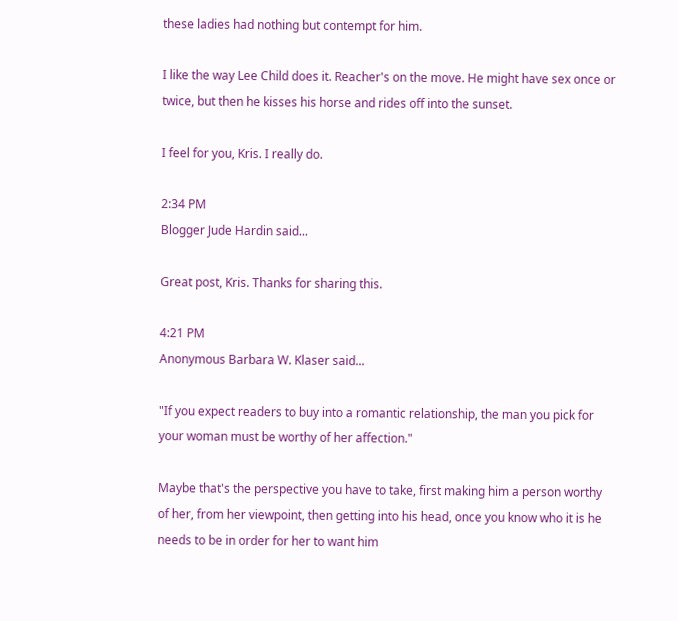these ladies had nothing but contempt for him.

I like the way Lee Child does it. Reacher's on the move. He might have sex once or twice, but then he kisses his horse and rides off into the sunset.

I feel for you, Kris. I really do.

2:34 PM
Blogger Jude Hardin said...

Great post, Kris. Thanks for sharing this.

4:21 PM
Anonymous Barbara W. Klaser said...

"If you expect readers to buy into a romantic relationship, the man you pick for your woman must be worthy of her affection."

Maybe that's the perspective you have to take, first making him a person worthy of her, from her viewpoint, then getting into his head, once you know who it is he needs to be in order for her to want him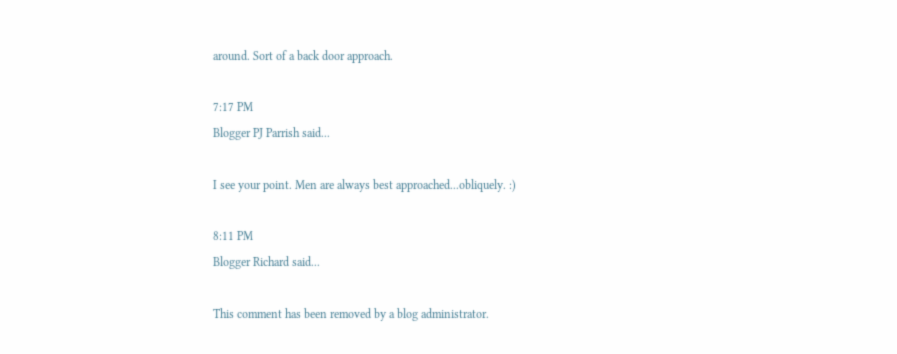around. Sort of a back door approach.

7:17 PM
Blogger PJ Parrish said...

I see your point. Men are always best approached...obliquely. :)

8:11 PM
Blogger Richard said...

This comment has been removed by a blog administrator.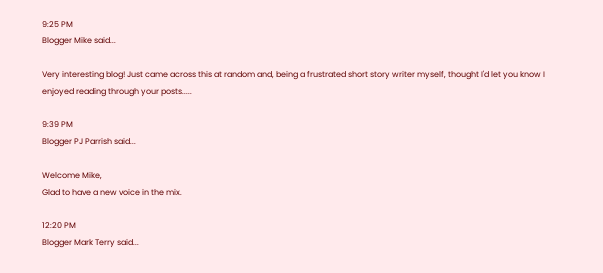9:25 PM
Blogger Mike said...

Very interesting blog! Just came across this at random and, being a frustrated short story writer myself, thought I'd let you know I enjoyed reading through your posts.....

9:39 PM
Blogger PJ Parrish said...

Welcome Mike,
Glad to have a new voice in the mix.

12:20 PM
Blogger Mark Terry said...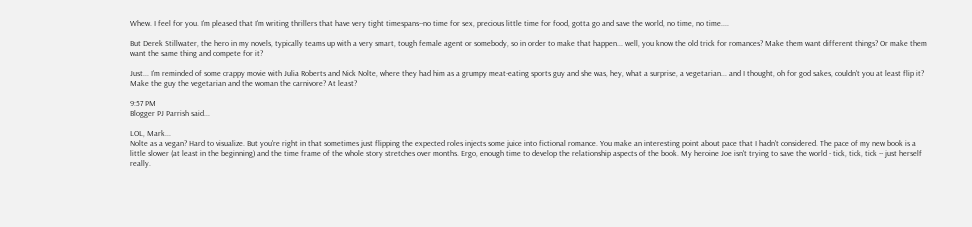Whew. I feel for you. I'm pleased that I'm writing thrillers that have very tight timespans--no time for sex, precious little time for food, gotta go and save the world, no time, no time....

But Derek Stillwater, the hero in my novels, typically teams up with a very smart, tough female agent or somebody, so in order to make that happen... well, you know the old trick for romances? Make them want different things? Or make them want the same thing and compete for it?

Just... I'm reminded of some crappy movie with Julia Roberts and Nick Nolte, where they had him as a grumpy meat-eating sports guy and she was, hey, what a surprise, a vegetarian... and I thought, oh for god sakes, couldn't you at least flip it? Make the guy the vegetarian and the woman the carnivore? At least?

9:57 PM
Blogger PJ Parrish said...

LOL, Mark...
Nolte as a vegan? Hard to visualize. But you're right in that sometimes just flipping the expected roles injects some juice into fictional romance. You make an interesting point about pace that I hadn't considered. The pace of my new book is a little slower (at least in the beginning) and the time frame of the whole story stretches over months. Ergo, enough time to develop the relationship aspects of the book. My heroine Joe isn't trying to save the world - tick, tick, tick -- just herself really.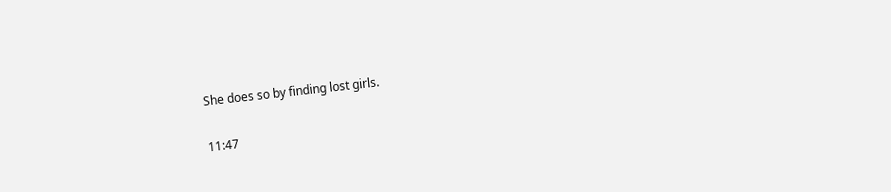She does so by finding lost girls.

11:47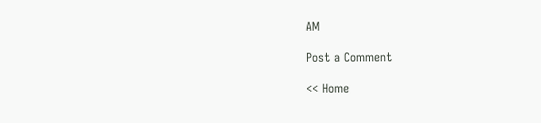AM

Post a Comment

<< Home